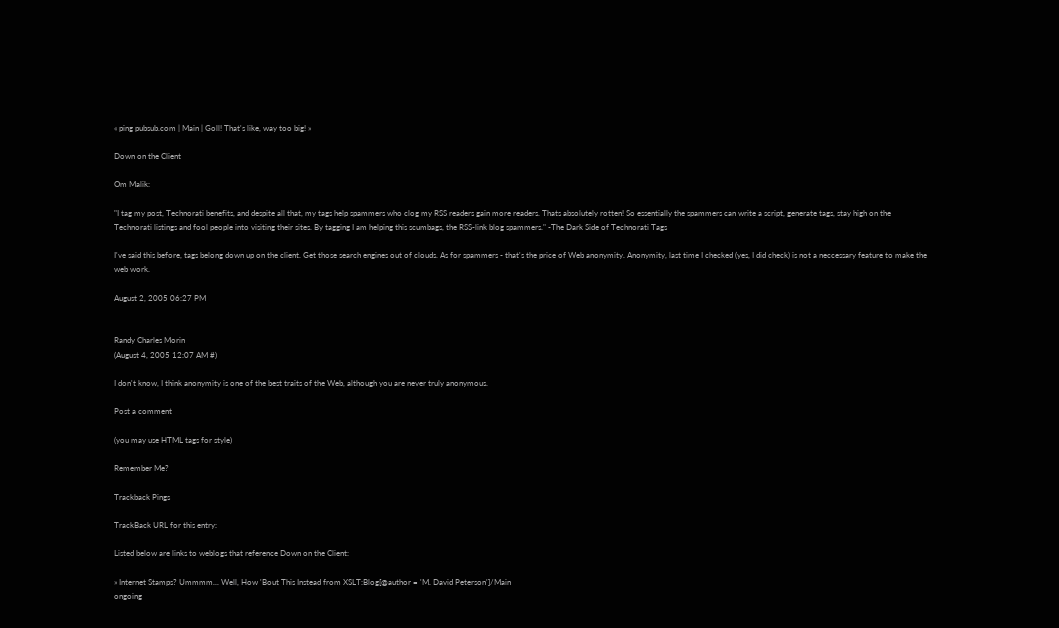« ping pubsub.com | Main | Goll! That's like, way too big! »

Down on the Client

Om Malik:

"I tag my post, Technorati benefits, and despite all that, my tags help spammers who clog my RSS readers gain more readers. Thats absolutely rotten! So essentially the spammers can write a script, generate tags, stay high on the Technorati listings and fool people into visiting their sites. By tagging I am helping this scumbags, the RSS-link blog spammers." -The Dark Side of Technorati Tags

I've said this before, tags belong down up on the client. Get those search engines out of clouds. As for spammers - that's the price of Web anonymity. Anonymity, last time I checked (yes, I did check) is not a neccessary feature to make the web work.

August 2, 2005 06:27 PM


Randy Charles Morin
(August 4, 2005 12:07 AM #)

I don't know, I think anonymity is one of the best traits of the Web, although you are never truly anonymous.

Post a comment

(you may use HTML tags for style)

Remember Me?

Trackback Pings

TrackBack URL for this entry:

Listed below are links to weblogs that reference Down on the Client:

» Internet Stamps? Ummmm... Well, How 'Bout This Instead from XSLT:Blog[@author = 'M. David Peterson']/Main
ongoing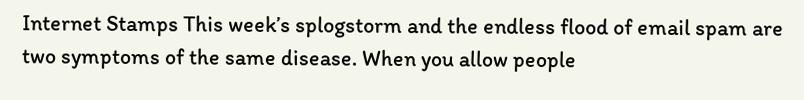Internet Stamps This week’s splogstorm and the endless flood of email spam are two symptoms of the same disease. When you allow people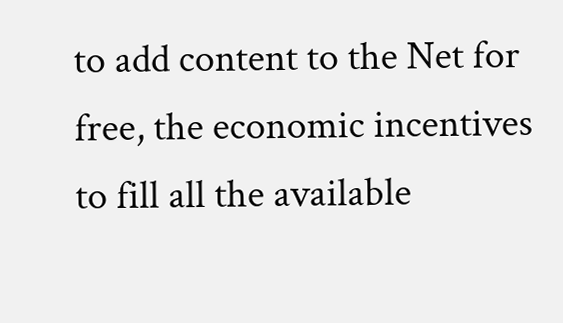to add content to the Net for free, the economic incentives to fill all the available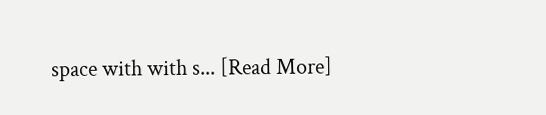space with with s... [Read More]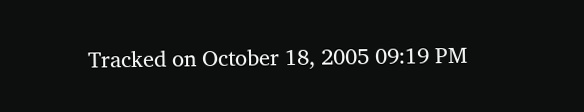Tracked on October 18, 2005 09:19 PM